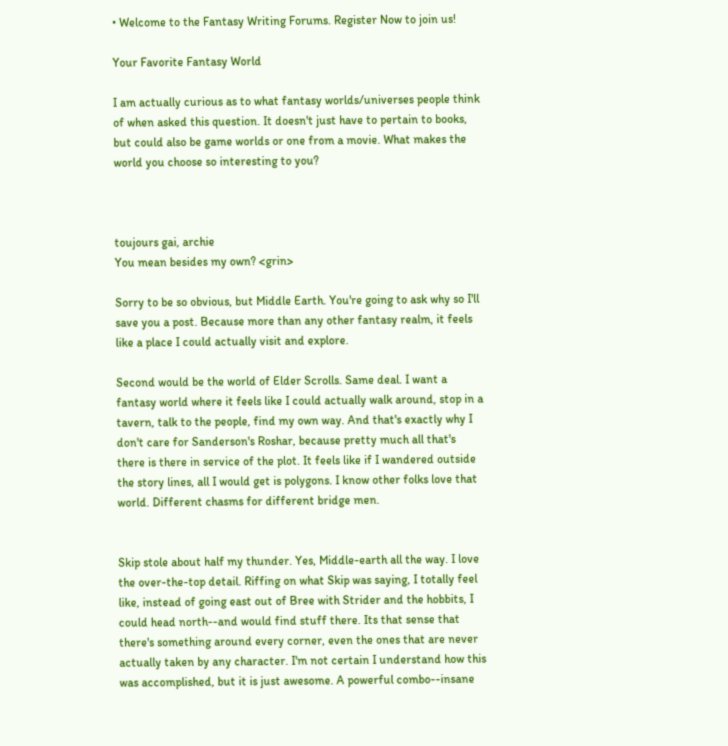• Welcome to the Fantasy Writing Forums. Register Now to join us!

Your Favorite Fantasy World

I am actually curious as to what fantasy worlds/universes people think of when asked this question. It doesn't just have to pertain to books, but could also be game worlds or one from a movie. What makes the world you choose so interesting to you?



toujours gai, archie
You mean besides my own? <grin>

Sorry to be so obvious, but Middle Earth. You're going to ask why so I'll save you a post. Because more than any other fantasy realm, it feels like a place I could actually visit and explore.

Second would be the world of Elder Scrolls. Same deal. I want a fantasy world where it feels like I could actually walk around, stop in a tavern, talk to the people, find my own way. And that's exactly why I don't care for Sanderson's Roshar, because pretty much all that's there is there in service of the plot. It feels like if I wandered outside the story lines, all I would get is polygons. I know other folks love that world. Different chasms for different bridge men.


Skip stole about half my thunder. Yes, Middle-earth all the way. I love the over-the-top detail. Riffing on what Skip was saying, I totally feel like, instead of going east out of Bree with Strider and the hobbits, I could head north--and would find stuff there. Its that sense that there's something around every corner, even the ones that are never actually taken by any character. I'm not certain I understand how this was accomplished, but it is just awesome. A powerful combo--insane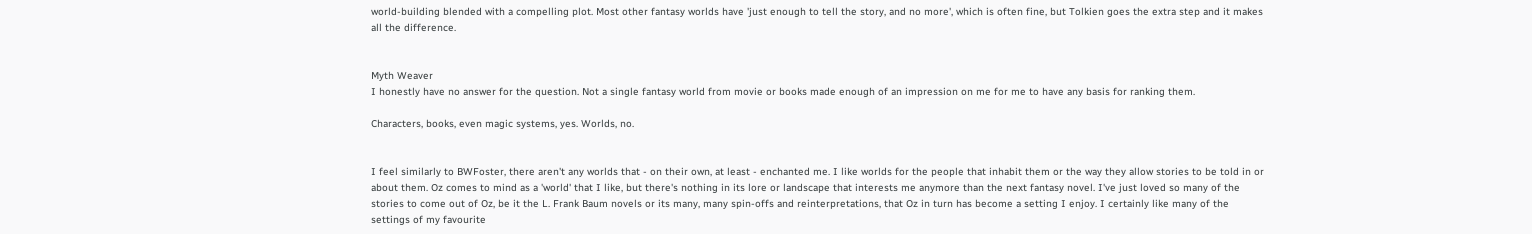world-building blended with a compelling plot. Most other fantasy worlds have 'just enough to tell the story, and no more', which is often fine, but Tolkien goes the extra step and it makes all the difference.


Myth Weaver
I honestly have no answer for the question. Not a single fantasy world from movie or books made enough of an impression on me for me to have any basis for ranking them.

Characters, books, even magic systems, yes. Worlds, no.


I feel similarly to BWFoster, there aren't any worlds that - on their own, at least - enchanted me. I like worlds for the people that inhabit them or the way they allow stories to be told in or about them. Oz comes to mind as a 'world' that I like, but there's nothing in its lore or landscape that interests me anymore than the next fantasy novel. I've just loved so many of the stories to come out of Oz, be it the L. Frank Baum novels or its many, many spin-offs and reinterpretations, that Oz in turn has become a setting I enjoy. I certainly like many of the settings of my favourite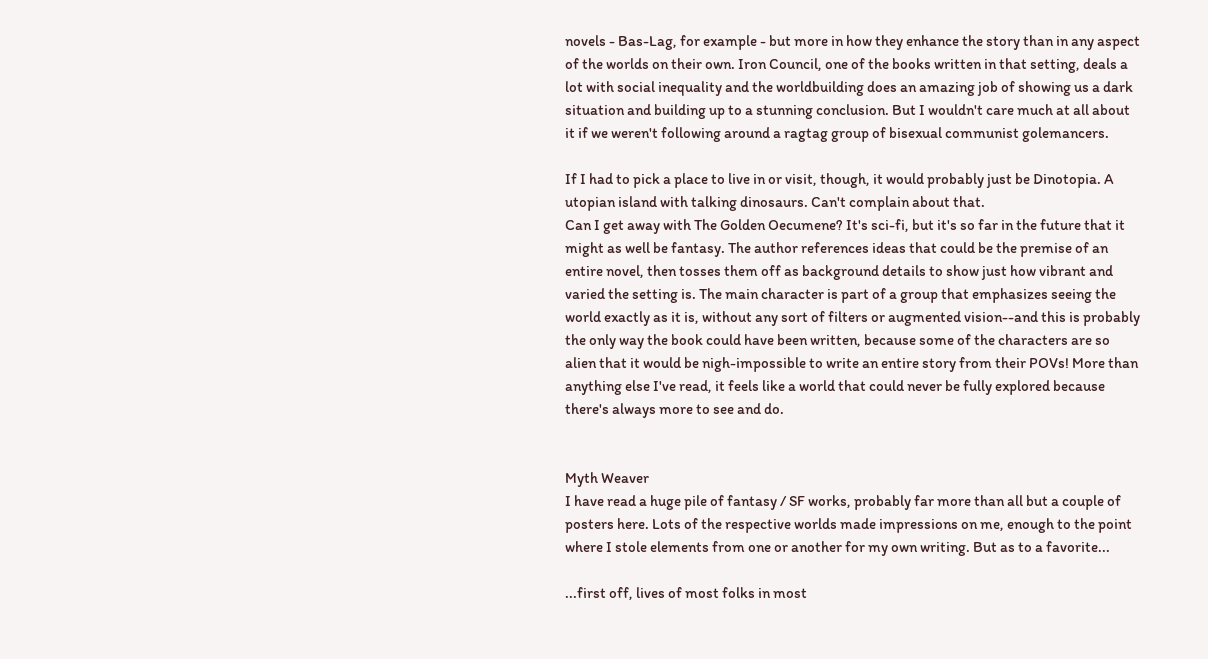novels - Bas-Lag, for example - but more in how they enhance the story than in any aspect of the worlds on their own. Iron Council, one of the books written in that setting, deals a lot with social inequality and the worldbuilding does an amazing job of showing us a dark situation and building up to a stunning conclusion. But I wouldn't care much at all about it if we weren't following around a ragtag group of bisexual communist golemancers.

If I had to pick a place to live in or visit, though, it would probably just be Dinotopia. A utopian island with talking dinosaurs. Can't complain about that.
Can I get away with The Golden Oecumene? It's sci-fi, but it's so far in the future that it might as well be fantasy. The author references ideas that could be the premise of an entire novel, then tosses them off as background details to show just how vibrant and varied the setting is. The main character is part of a group that emphasizes seeing the world exactly as it is, without any sort of filters or augmented vision--and this is probably the only way the book could have been written, because some of the characters are so alien that it would be nigh-impossible to write an entire story from their POVs! More than anything else I've read, it feels like a world that could never be fully explored because there's always more to see and do.


Myth Weaver
I have read a huge pile of fantasy / SF works, probably far more than all but a couple of posters here. Lots of the respective worlds made impressions on me, enough to the point where I stole elements from one or another for my own writing. But as to a favorite...

...first off, lives of most folks in most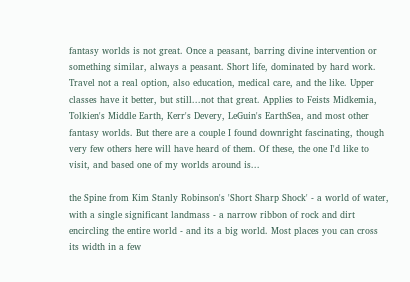fantasy worlds is not great. Once a peasant, barring divine intervention or something similar, always a peasant. Short life, dominated by hard work. Travel not a real option, also education, medical care, and the like. Upper classes have it better, but still...not that great. Applies to Feists Midkemia, Tolkien's Middle Earth, Kerr's Devery, LeGuin's EarthSea, and most other fantasy worlds. But there are a couple I found downright fascinating, though very few others here will have heard of them. Of these, the one I'd like to visit, and based one of my worlds around is...

the Spine from Kim Stanly Robinson's 'Short Sharp Shock' - a world of water, with a single significant landmass - a narrow ribbon of rock and dirt encircling the entire world - and its a big world. Most places you can cross its width in a few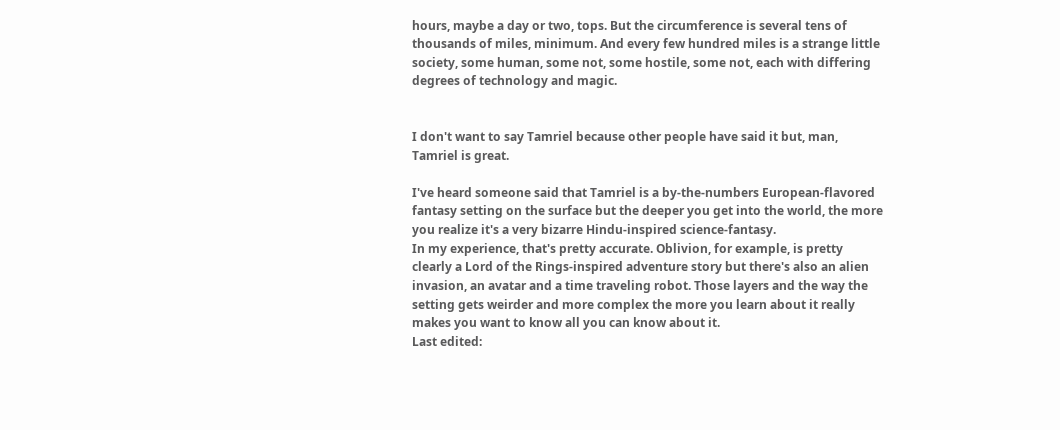hours, maybe a day or two, tops. But the circumference is several tens of thousands of miles, minimum. And every few hundred miles is a strange little society, some human, some not, some hostile, some not, each with differing degrees of technology and magic.


I don't want to say Tamriel because other people have said it but, man, Tamriel is great.

I've heard someone said that Tamriel is a by-the-numbers European-flavored fantasy setting on the surface but the deeper you get into the world, the more you realize it's a very bizarre Hindu-inspired science-fantasy.
In my experience, that's pretty accurate. Oblivion, for example, is pretty clearly a Lord of the Rings-inspired adventure story but there's also an alien invasion, an avatar and a time traveling robot. Those layers and the way the setting gets weirder and more complex the more you learn about it really makes you want to know all you can know about it.
Last edited: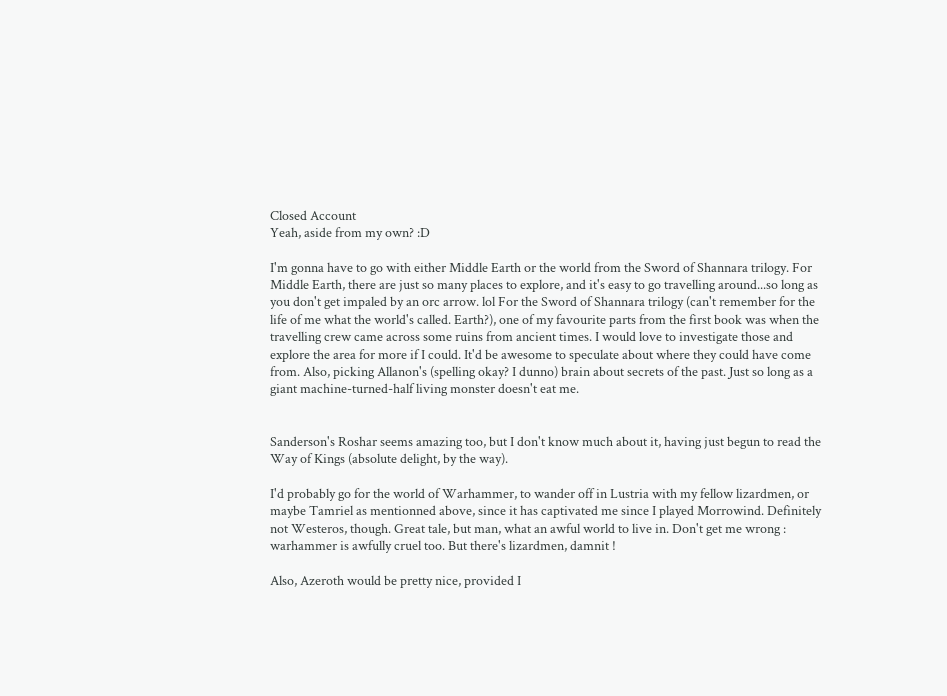Closed Account
Yeah, aside from my own? :D

I'm gonna have to go with either Middle Earth or the world from the Sword of Shannara trilogy. For Middle Earth, there are just so many places to explore, and it's easy to go travelling around...so long as you don't get impaled by an orc arrow. lol For the Sword of Shannara trilogy (can't remember for the life of me what the world's called. Earth?), one of my favourite parts from the first book was when the travelling crew came across some ruins from ancient times. I would love to investigate those and explore the area for more if I could. It'd be awesome to speculate about where they could have come from. Also, picking Allanon's (spelling okay? I dunno) brain about secrets of the past. Just so long as a giant machine-turned-half living monster doesn't eat me.


Sanderson's Roshar seems amazing too, but I don't know much about it, having just begun to read the Way of Kings (absolute delight, by the way).

I'd probably go for the world of Warhammer, to wander off in Lustria with my fellow lizardmen, or maybe Tamriel as mentionned above, since it has captivated me since I played Morrowind. Definitely not Westeros, though. Great tale, but man, what an awful world to live in. Don't get me wrong : warhammer is awfully cruel too. But there's lizardmen, damnit !

Also, Azeroth would be pretty nice, provided I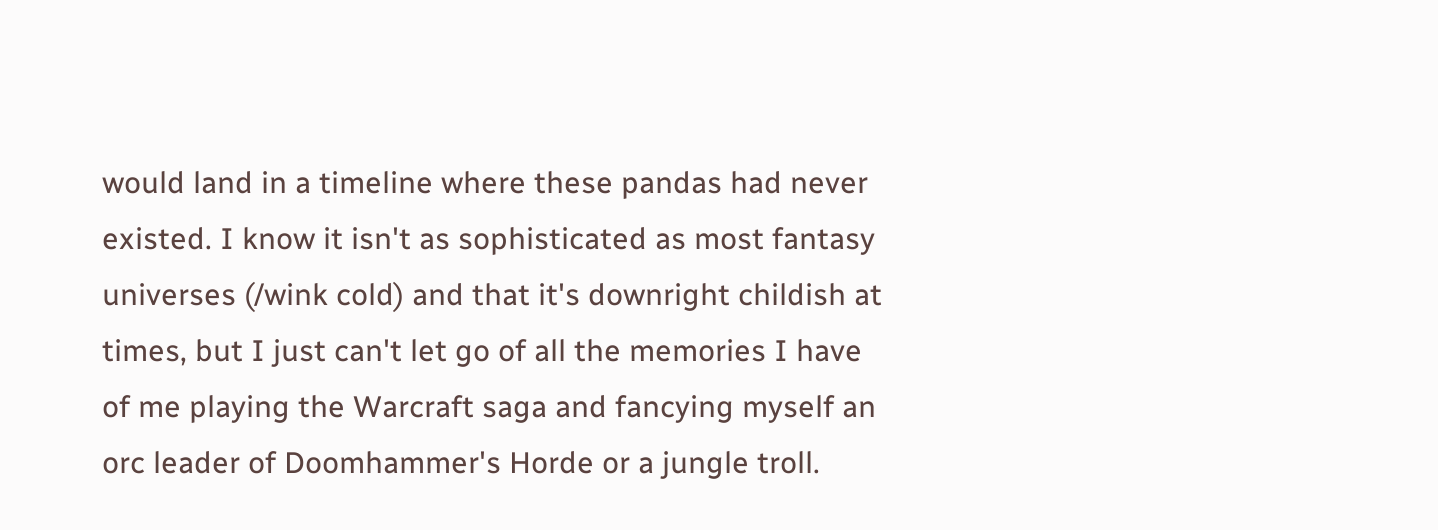would land in a timeline where these pandas had never existed. I know it isn't as sophisticated as most fantasy universes (/wink cold) and that it's downright childish at times, but I just can't let go of all the memories I have of me playing the Warcraft saga and fancying myself an orc leader of Doomhammer's Horde or a jungle troll.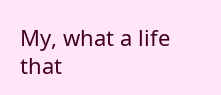My, what a life that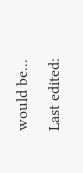would be...
Last edited: